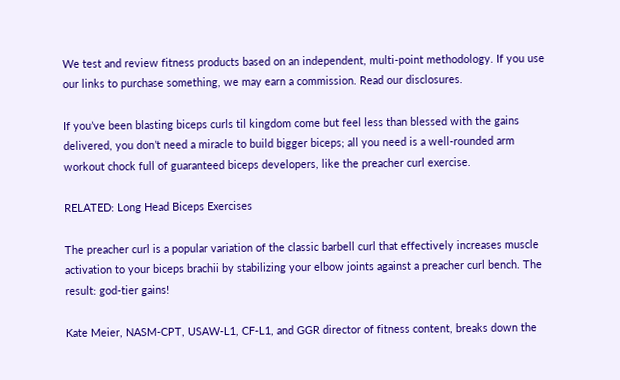We test and review fitness products based on an independent, multi-point methodology. If you use our links to purchase something, we may earn a commission. Read our disclosures.

If you’ve been blasting biceps curls til kingdom come but feel less than blessed with the gains delivered, you don’t need a miracle to build bigger biceps; all you need is a well-rounded arm workout chock full of guaranteed biceps developers, like the preacher curl exercise.

RELATED: Long Head Biceps Exercises

The preacher curl is a popular variation of the classic barbell curl that effectively increases muscle activation to your biceps brachii by stabilizing your elbow joints against a preacher curl bench. The result: god-tier gains!

Kate Meier, NASM-CPT, USAW-L1, CF-L1, and GGR director of fitness content, breaks down the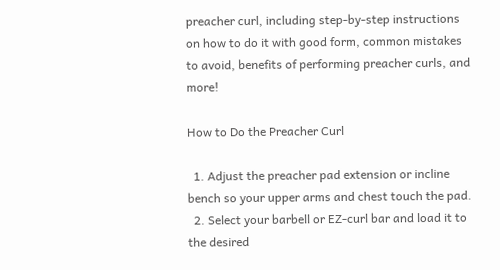preacher curl, including step-by-step instructions on how to do it with good form, common mistakes to avoid, benefits of performing preacher curls, and more!

How to Do the Preacher Curl

  1. Adjust the preacher pad extension or incline bench so your upper arms and chest touch the pad.
  2. Select your barbell or EZ-curl bar and load it to the desired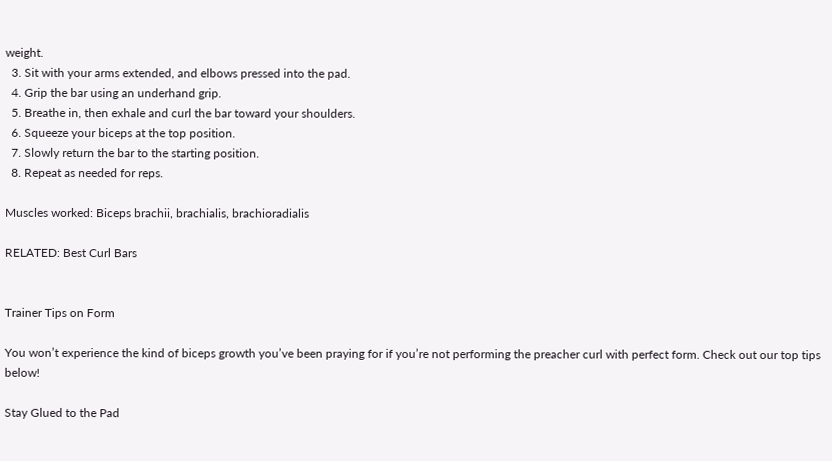weight.
  3. Sit with your arms extended, and elbows pressed into the pad.
  4. Grip the bar using an underhand grip.
  5. Breathe in, then exhale and curl the bar toward your shoulders.
  6. Squeeze your biceps at the top position.
  7. Slowly return the bar to the starting position.
  8. Repeat as needed for reps.

Muscles worked: Biceps brachii, brachialis, brachioradialis

RELATED: Best Curl Bars


Trainer Tips on Form

You won’t experience the kind of biceps growth you’ve been praying for if you’re not performing the preacher curl with perfect form. Check out our top tips below!

Stay Glued to the Pad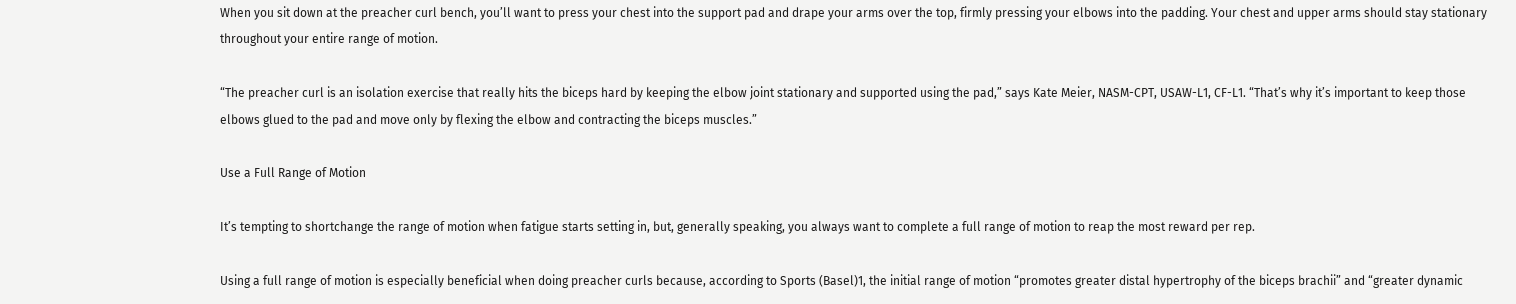When you sit down at the preacher curl bench, you’ll want to press your chest into the support pad and drape your arms over the top, firmly pressing your elbows into the padding. Your chest and upper arms should stay stationary throughout your entire range of motion.

“The preacher curl is an isolation exercise that really hits the biceps hard by keeping the elbow joint stationary and supported using the pad,” says Kate Meier, NASM-CPT, USAW-L1, CF-L1. “That’s why it’s important to keep those elbows glued to the pad and move only by flexing the elbow and contracting the biceps muscles.”

Use a Full Range of Motion

It’s tempting to shortchange the range of motion when fatigue starts setting in, but, generally speaking, you always want to complete a full range of motion to reap the most reward per rep.

Using a full range of motion is especially beneficial when doing preacher curls because, according to Sports (Basel)1, the initial range of motion “promotes greater distal hypertrophy of the biceps brachii” and “greater dynamic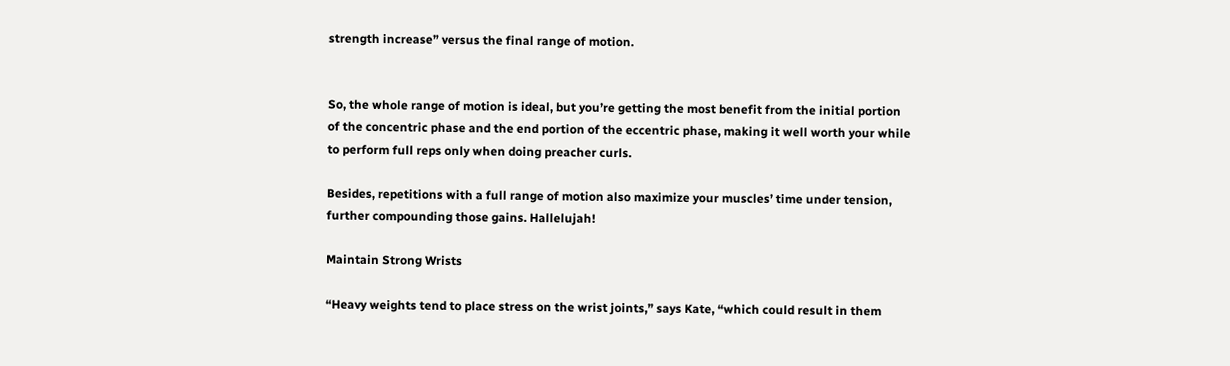strength increase” versus the final range of motion.


So, the whole range of motion is ideal, but you’re getting the most benefit from the initial portion of the concentric phase and the end portion of the eccentric phase, making it well worth your while to perform full reps only when doing preacher curls.

Besides, repetitions with a full range of motion also maximize your muscles’ time under tension, further compounding those gains. Hallelujah!

Maintain Strong Wrists

“Heavy weights tend to place stress on the wrist joints,” says Kate, “which could result in them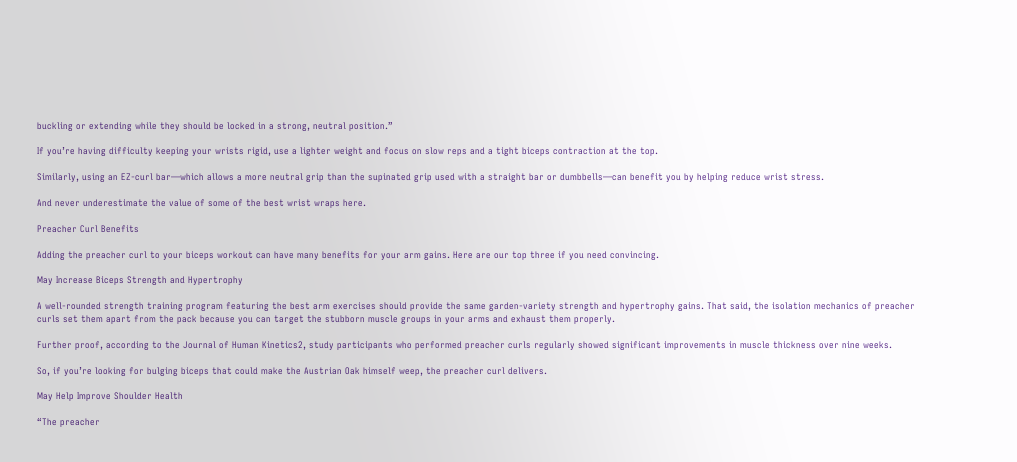buckling or extending while they should be locked in a strong, neutral position.”

If you’re having difficulty keeping your wrists rigid, use a lighter weight and focus on slow reps and a tight biceps contraction at the top.

Similarly, using an EZ-curl bar—which allows a more neutral grip than the supinated grip used with a straight bar or dumbbells—can benefit you by helping reduce wrist stress.

And never underestimate the value of some of the best wrist wraps here.

Preacher Curl Benefits

Adding the preacher curl to your biceps workout can have many benefits for your arm gains. Here are our top three if you need convincing.

May Increase Biceps Strength and Hypertrophy

A well-rounded strength training program featuring the best arm exercises should provide the same garden-variety strength and hypertrophy gains. That said, the isolation mechanics of preacher curls set them apart from the pack because you can target the stubborn muscle groups in your arms and exhaust them properly.

Further proof, according to the Journal of Human Kinetics2, study participants who performed preacher curls regularly showed significant improvements in muscle thickness over nine weeks.

So, if you’re looking for bulging biceps that could make the Austrian Oak himself weep, the preacher curl delivers.

May Help Improve Shoulder Health

“The preacher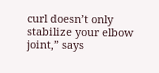curl doesn’t only stabilize your elbow joint,” says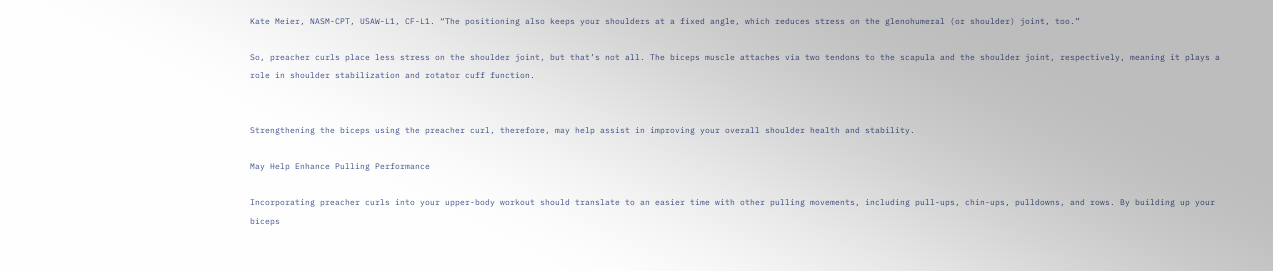Kate Meier, NASM-CPT, USAW-L1, CF-L1. “The positioning also keeps your shoulders at a fixed angle, which reduces stress on the glenohumeral (or shoulder) joint, too.”

So, preacher curls place less stress on the shoulder joint, but that’s not all. The biceps muscle attaches via two tendons to the scapula and the shoulder joint, respectively, meaning it plays a role in shoulder stabilization and rotator cuff function.


Strengthening the biceps using the preacher curl, therefore, may help assist in improving your overall shoulder health and stability.

May Help Enhance Pulling Performance

Incorporating preacher curls into your upper-body workout should translate to an easier time with other pulling movements, including pull-ups, chin-ups, pulldowns, and rows. By building up your biceps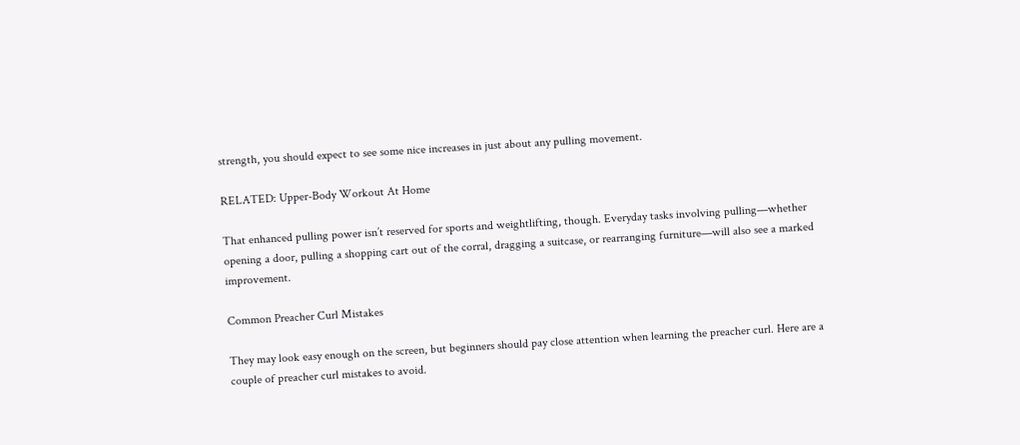strength, you should expect to see some nice increases in just about any pulling movement.

RELATED: Upper-Body Workout At Home

That enhanced pulling power isn’t reserved for sports and weightlifting, though. Everyday tasks involving pulling—whether opening a door, pulling a shopping cart out of the corral, dragging a suitcase, or rearranging furniture—will also see a marked improvement.

Common Preacher Curl Mistakes

They may look easy enough on the screen, but beginners should pay close attention when learning the preacher curl. Here are a couple of preacher curl mistakes to avoid.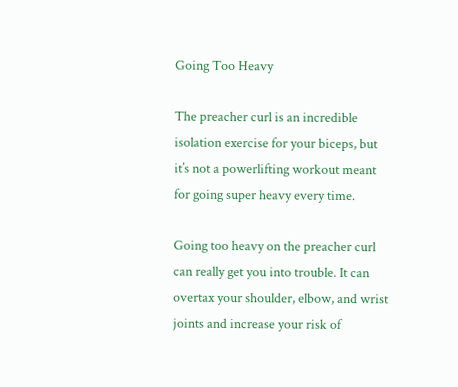Going Too Heavy

The preacher curl is an incredible isolation exercise for your biceps, but it’s not a powerlifting workout meant for going super heavy every time.

Going too heavy on the preacher curl can really get you into trouble. It can overtax your shoulder, elbow, and wrist joints and increase your risk of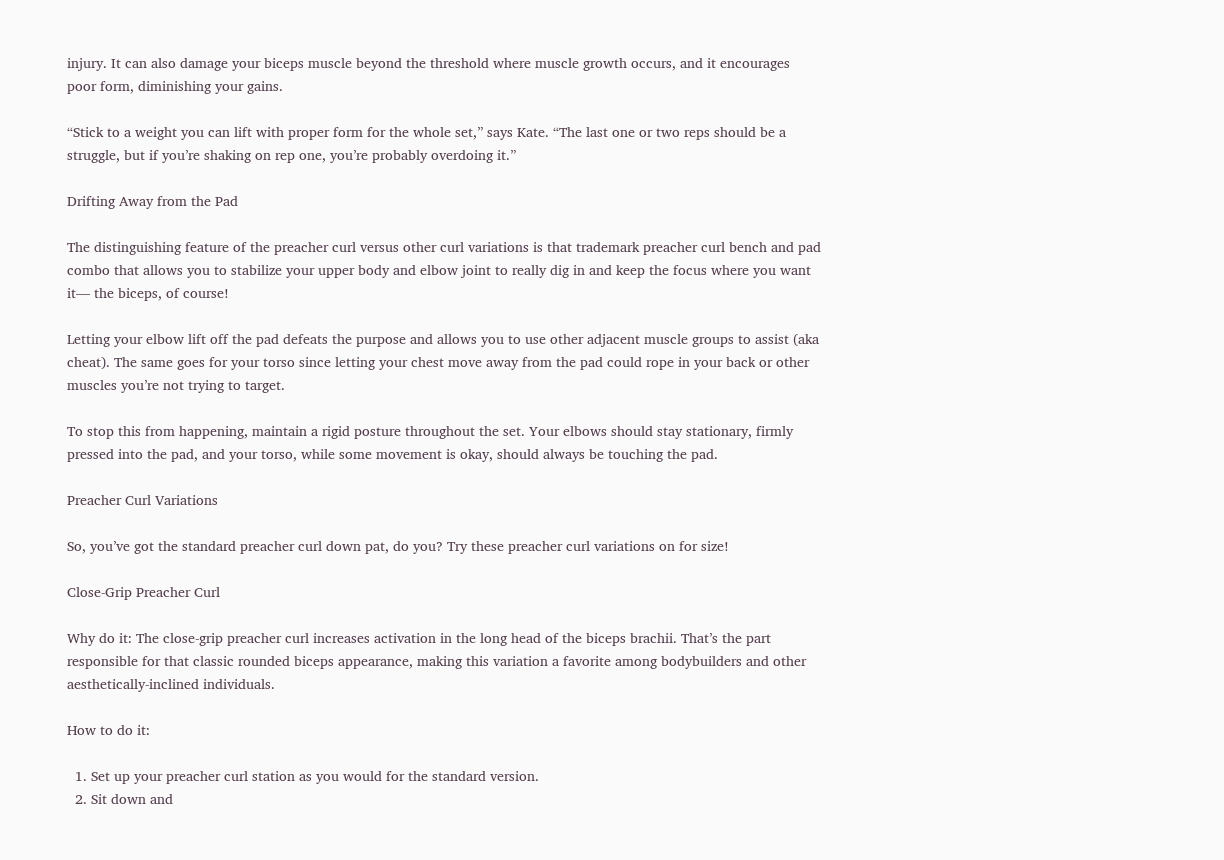injury. It can also damage your biceps muscle beyond the threshold where muscle growth occurs, and it encourages poor form, diminishing your gains.

“Stick to a weight you can lift with proper form for the whole set,” says Kate. “The last one or two reps should be a struggle, but if you’re shaking on rep one, you’re probably overdoing it.”

Drifting Away from the Pad

The distinguishing feature of the preacher curl versus other curl variations is that trademark preacher curl bench and pad combo that allows you to stabilize your upper body and elbow joint to really dig in and keep the focus where you want it— the biceps, of course!

Letting your elbow lift off the pad defeats the purpose and allows you to use other adjacent muscle groups to assist (aka cheat). The same goes for your torso since letting your chest move away from the pad could rope in your back or other muscles you’re not trying to target.

To stop this from happening, maintain a rigid posture throughout the set. Your elbows should stay stationary, firmly pressed into the pad, and your torso, while some movement is okay, should always be touching the pad.

Preacher Curl Variations

So, you’ve got the standard preacher curl down pat, do you? Try these preacher curl variations on for size!

Close-Grip Preacher Curl

Why do it: The close-grip preacher curl increases activation in the long head of the biceps brachii. That’s the part responsible for that classic rounded biceps appearance, making this variation a favorite among bodybuilders and other aesthetically-inclined individuals.

How to do it:

  1. Set up your preacher curl station as you would for the standard version.
  2. Sit down and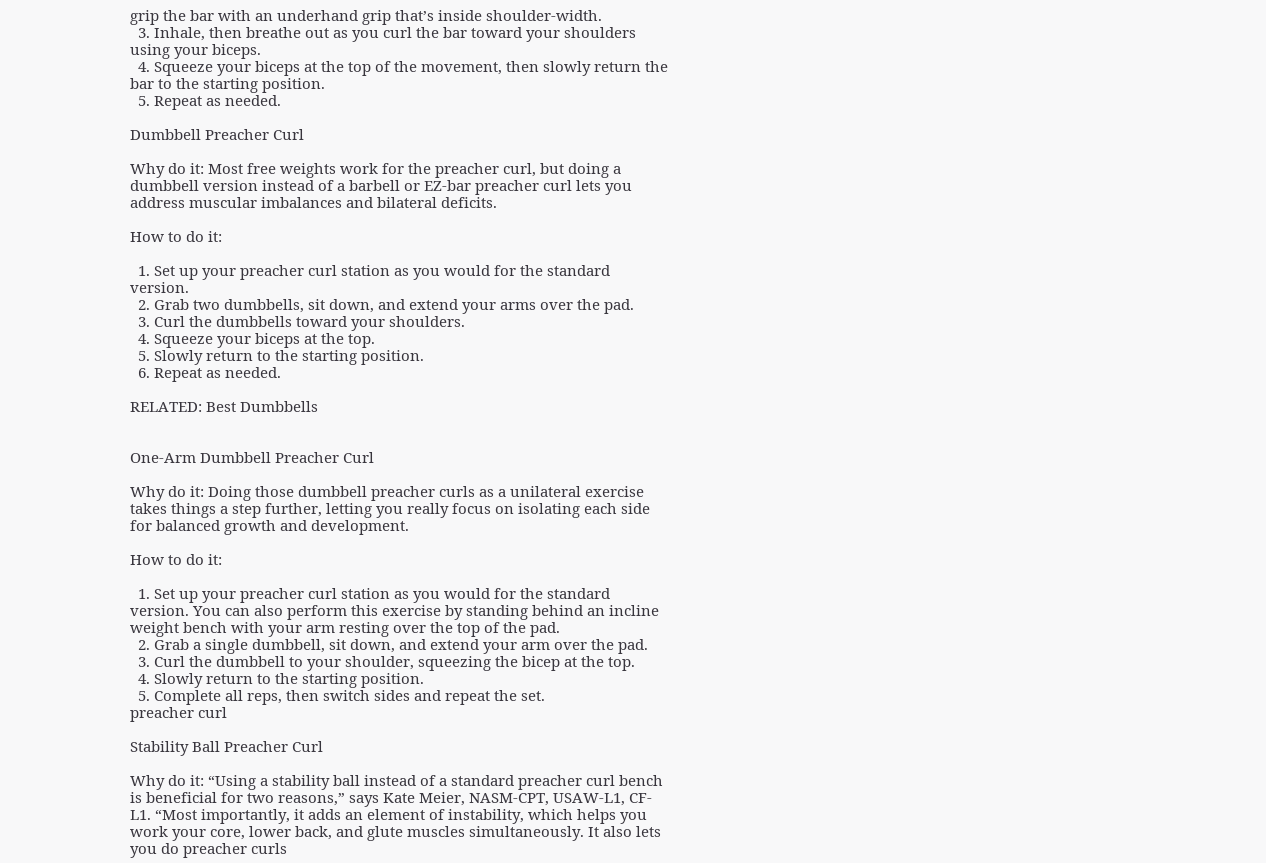grip the bar with an underhand grip that’s inside shoulder-width.
  3. Inhale, then breathe out as you curl the bar toward your shoulders using your biceps.
  4. Squeeze your biceps at the top of the movement, then slowly return the bar to the starting position.
  5. Repeat as needed.

Dumbbell Preacher Curl

Why do it: Most free weights work for the preacher curl, but doing a dumbbell version instead of a barbell or EZ-bar preacher curl lets you address muscular imbalances and bilateral deficits.

How to do it:

  1. Set up your preacher curl station as you would for the standard version.
  2. Grab two dumbbells, sit down, and extend your arms over the pad.
  3. Curl the dumbbells toward your shoulders.
  4. Squeeze your biceps at the top.
  5. Slowly return to the starting position.
  6. Repeat as needed.

RELATED: Best Dumbbells


One-Arm Dumbbell Preacher Curl

Why do it: Doing those dumbbell preacher curls as a unilateral exercise takes things a step further, letting you really focus on isolating each side for balanced growth and development.

How to do it:

  1. Set up your preacher curl station as you would for the standard version. You can also perform this exercise by standing behind an incline weight bench with your arm resting over the top of the pad.
  2. Grab a single dumbbell, sit down, and extend your arm over the pad.
  3. Curl the dumbbell to your shoulder, squeezing the bicep at the top.
  4. Slowly return to the starting position.
  5. Complete all reps, then switch sides and repeat the set.
preacher curl

Stability Ball Preacher Curl

Why do it: “Using a stability ball instead of a standard preacher curl bench is beneficial for two reasons,” says Kate Meier, NASM-CPT, USAW-L1, CF-L1. “Most importantly, it adds an element of instability, which helps you work your core, lower back, and glute muscles simultaneously. It also lets you do preacher curls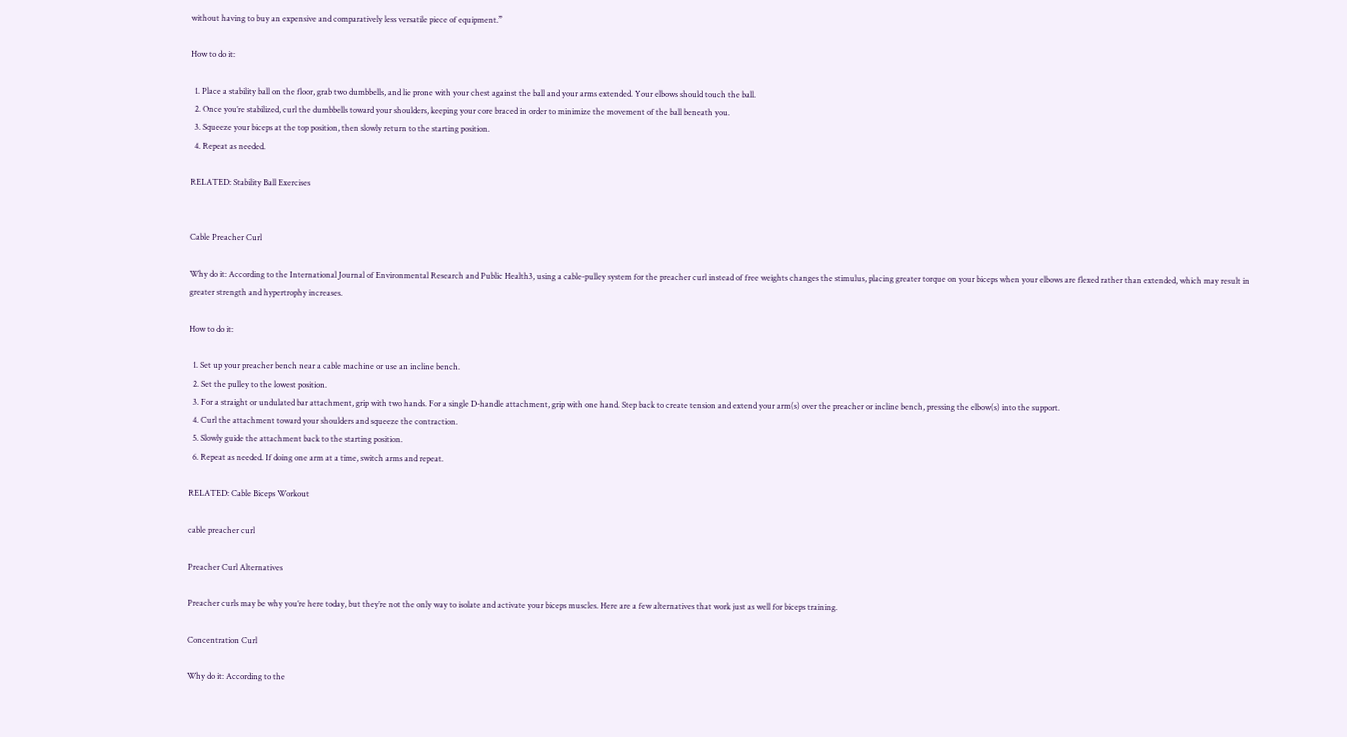without having to buy an expensive and comparatively less versatile piece of equipment.”

How to do it:

  1. Place a stability ball on the floor, grab two dumbbells, and lie prone with your chest against the ball and your arms extended. Your elbows should touch the ball.
  2. Once you’re stabilized, curl the dumbbells toward your shoulders, keeping your core braced in order to minimize the movement of the ball beneath you.
  3. Squeeze your biceps at the top position, then slowly return to the starting position.
  4. Repeat as needed.

RELATED: Stability Ball Exercises


Cable Preacher Curl

Why do it: According to the International Journal of Environmental Research and Public Health3, using a cable-pulley system for the preacher curl instead of free weights changes the stimulus, placing greater torque on your biceps when your elbows are flexed rather than extended, which may result in greater strength and hypertrophy increases.

How to do it:

  1. Set up your preacher bench near a cable machine or use an incline bench.
  2. Set the pulley to the lowest position.
  3. For a straight or undulated bar attachment, grip with two hands. For a single D-handle attachment, grip with one hand. Step back to create tension and extend your arm(s) over the preacher or incline bench, pressing the elbow(s) into the support.
  4. Curl the attachment toward your shoulders and squeeze the contraction.
  5. Slowly guide the attachment back to the starting position.
  6. Repeat as needed. If doing one arm at a time, switch arms and repeat.

RELATED: Cable Biceps Workout

cable preacher curl

Preacher Curl Alternatives

Preacher curls may be why you’re here today, but they’re not the only way to isolate and activate your biceps muscles. Here are a few alternatives that work just as well for biceps training.

Concentration Curl

Why do it: According to the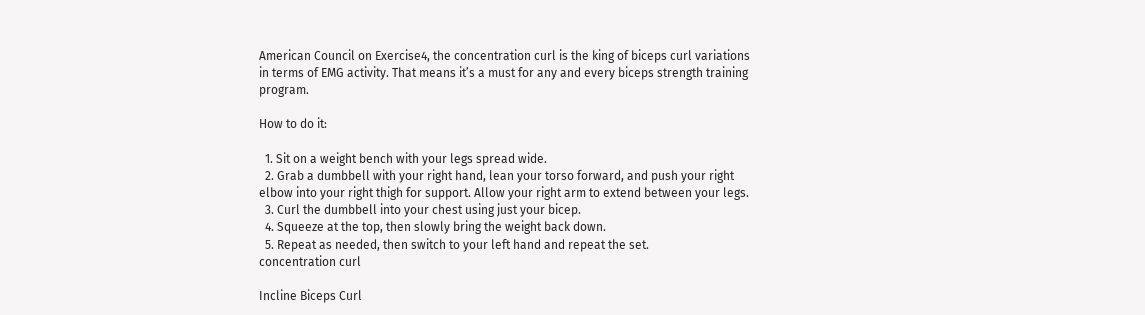American Council on Exercise4, the concentration curl is the king of biceps curl variations in terms of EMG activity. That means it’s a must for any and every biceps strength training program.

How to do it:

  1. Sit on a weight bench with your legs spread wide.
  2. Grab a dumbbell with your right hand, lean your torso forward, and push your right elbow into your right thigh for support. Allow your right arm to extend between your legs.
  3. Curl the dumbbell into your chest using just your bicep.
  4. Squeeze at the top, then slowly bring the weight back down.
  5. Repeat as needed, then switch to your left hand and repeat the set.
concentration curl

Incline Biceps Curl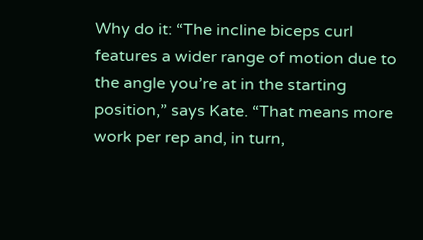Why do it: “The incline biceps curl features a wider range of motion due to the angle you’re at in the starting position,” says Kate. “That means more work per rep and, in turn,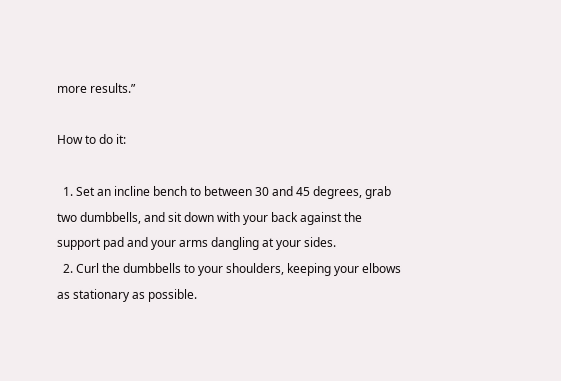more results.”

How to do it:

  1. Set an incline bench to between 30 and 45 degrees, grab two dumbbells, and sit down with your back against the support pad and your arms dangling at your sides.
  2. Curl the dumbbells to your shoulders, keeping your elbows as stationary as possible.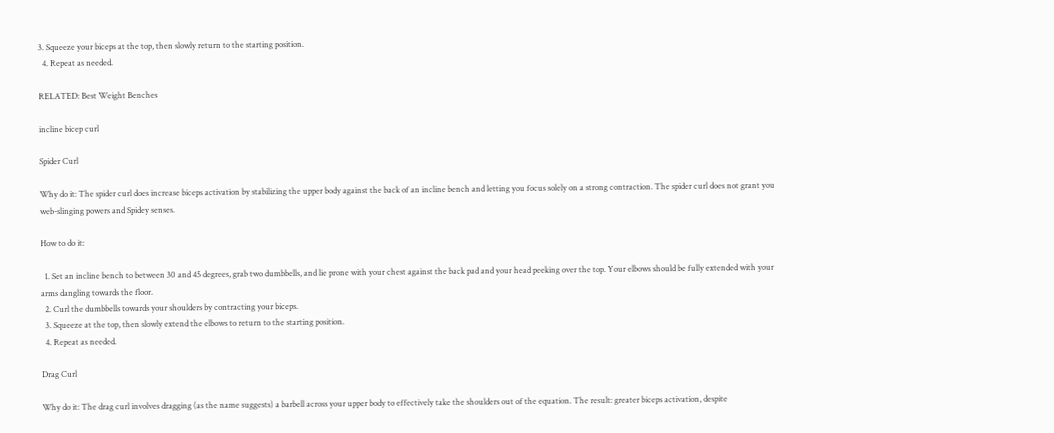3. Squeeze your biceps at the top, then slowly return to the starting position.
  4. Repeat as needed.

RELATED: Best Weight Benches

incline bicep curl

Spider Curl

Why do it: The spider curl does increase biceps activation by stabilizing the upper body against the back of an incline bench and letting you focus solely on a strong contraction. The spider curl does not grant you web-slinging powers and Spidey senses.

How to do it:

  1. Set an incline bench to between 30 and 45 degrees, grab two dumbbells, and lie prone with your chest against the back pad and your head peeking over the top. Your elbows should be fully extended with your arms dangling towards the floor.
  2. Curl the dumbbells towards your shoulders by contracting your biceps.
  3. Squeeze at the top, then slowly extend the elbows to return to the starting position.
  4. Repeat as needed.

Drag Curl

Why do it: The drag curl involves dragging (as the name suggests) a barbell across your upper body to effectively take the shoulders out of the equation. The result: greater biceps activation, despite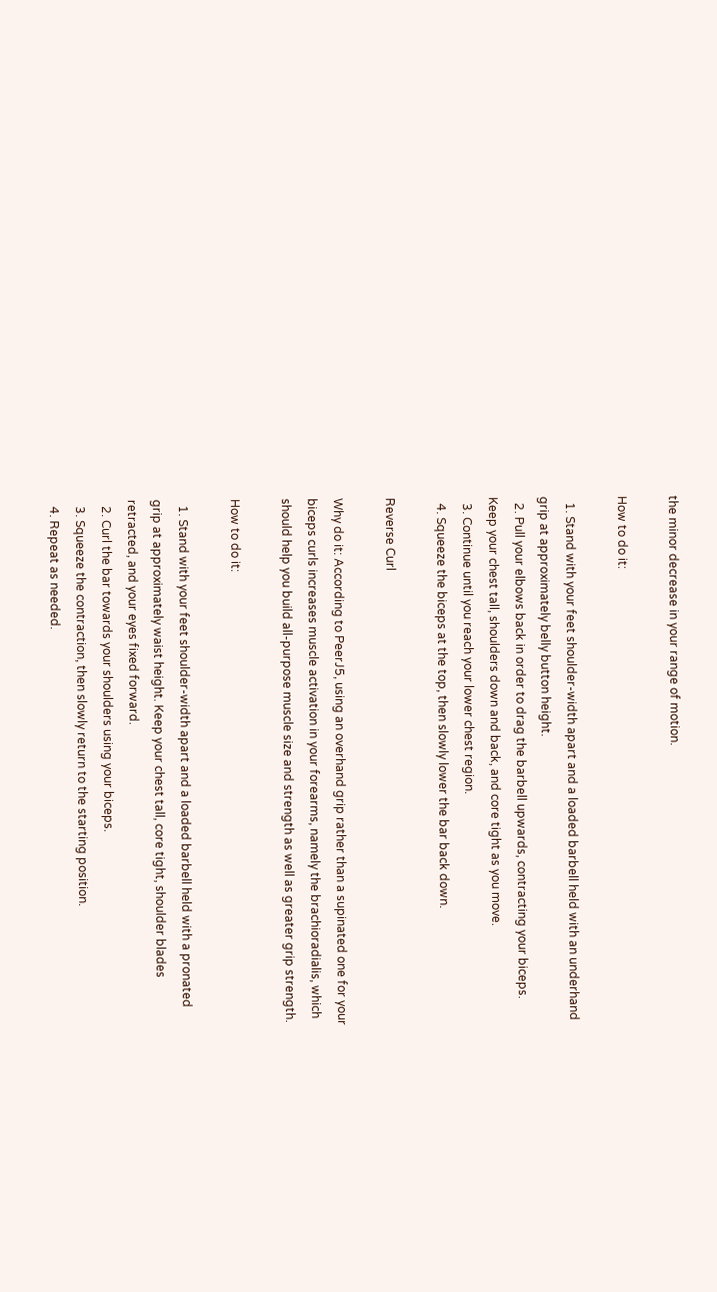the minor decrease in your range of motion.

How to do it:

  1. Stand with your feet shoulder-width apart and a loaded barbell held with an underhand grip at approximately belly button height.
  2. Pull your elbows back in order to drag the barbell upwards, contracting your biceps. Keep your chest tall, shoulders down and back, and core tight as you move.
  3. Continue until you reach your lower chest region.
  4. Squeeze the biceps at the top, then slowly lower the bar back down.

Reverse Curl

Why do it: According to PeerJ5, using an overhand grip rather than a supinated one for your biceps curls increases muscle activation in your forearms, namely the brachioradialis, which should help you build all-purpose muscle size and strength as well as greater grip strength.

How to do it:

  1. Stand with your feet shoulder-width apart and a loaded barbell held with a pronated grip at approximately waist height. Keep your chest tall, core tight, shoulder blades retracted, and your eyes fixed forward.
  2. Curl the bar towards your shoulders using your biceps.
  3. Squeeze the contraction, then slowly return to the starting position.
  4. Repeat as needed.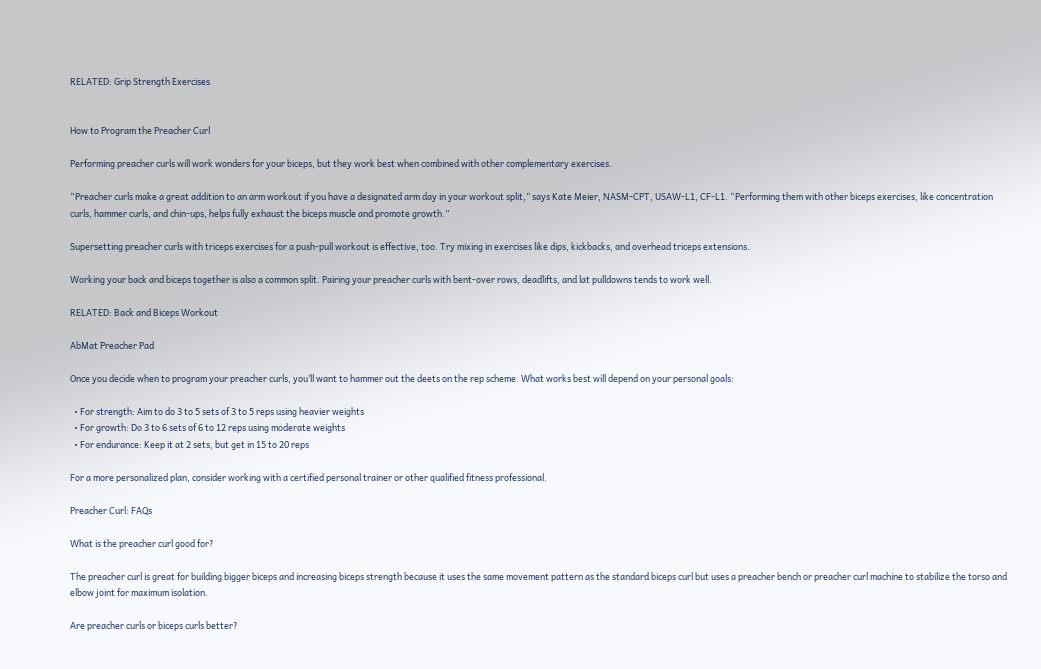RELATED: Grip Strength Exercises


How to Program the Preacher Curl

Performing preacher curls will work wonders for your biceps, but they work best when combined with other complementary exercises.

“Preacher curls make a great addition to an arm workout if you have a designated arm day in your workout split,” says Kate Meier, NASM-CPT, USAW-L1, CF-L1. “Performing them with other biceps exercises, like concentration curls, hammer curls, and chin-ups, helps fully exhaust the biceps muscle and promote growth.”

Supersetting preacher curls with triceps exercises for a push-pull workout is effective, too. Try mixing in exercises like dips, kickbacks, and overhead triceps extensions.

Working your back and biceps together is also a common split. Pairing your preacher curls with bent-over rows, deadlifts, and lat pulldowns tends to work well.

RELATED: Back and Biceps Workout

AbMat Preacher Pad

Once you decide when to program your preacher curls, you’ll want to hammer out the deets on the rep scheme. What works best will depend on your personal goals:

  • For strength: Aim to do 3 to 5 sets of 3 to 5 reps using heavier weights
  • For growth: Do 3 to 6 sets of 6 to 12 reps using moderate weights
  • For endurance: Keep it at 2 sets, but get in 15 to 20 reps

For a more personalized plan, consider working with a certified personal trainer or other qualified fitness professional.

Preacher Curl: FAQs

What is the preacher curl good for?

The preacher curl is great for building bigger biceps and increasing biceps strength because it uses the same movement pattern as the standard biceps curl but uses a preacher bench or preacher curl machine to stabilize the torso and elbow joint for maximum isolation.

Are preacher curls or biceps curls better?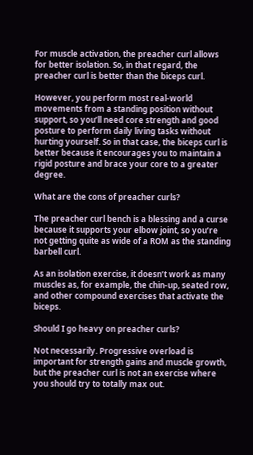For muscle activation, the preacher curl allows for better isolation. So, in that regard, the preacher curl is better than the biceps curl.

However, you perform most real-world movements from a standing position without support, so you’ll need core strength and good posture to perform daily living tasks without hurting yourself. So in that case, the biceps curl is better because it encourages you to maintain a rigid posture and brace your core to a greater degree.

What are the cons of preacher curls?

The preacher curl bench is a blessing and a curse because it supports your elbow joint, so you’re not getting quite as wide of a ROM as the standing barbell curl.

As an isolation exercise, it doesn’t work as many muscles as, for example, the chin-up, seated row, and other compound exercises that activate the biceps.

Should I go heavy on preacher curls?

Not necessarily. Progressive overload is important for strength gains and muscle growth, but the preacher curl is not an exercise where you should try to totally max out.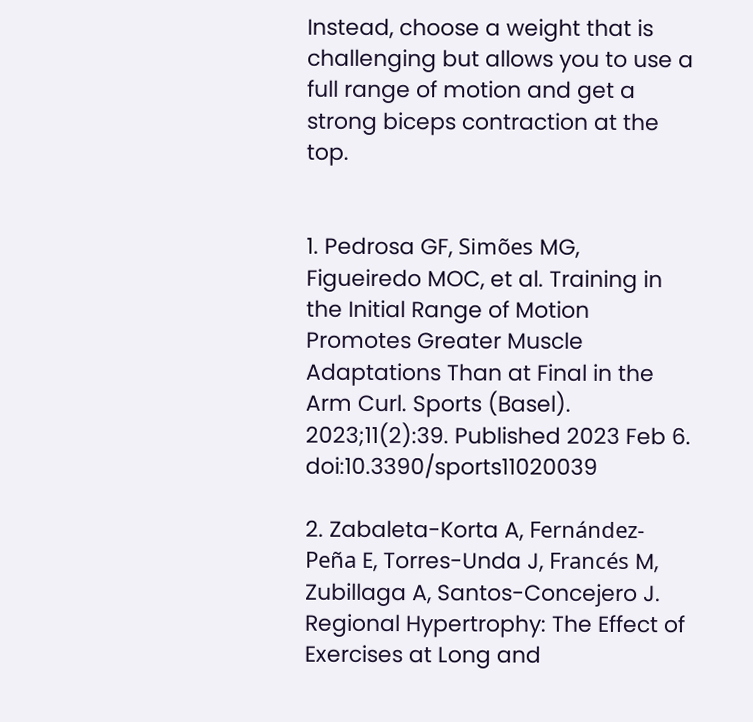Instead, choose a weight that is challenging but allows you to use a full range of motion and get a strong biceps contraction at the top.


1. Pedrosa GF, Simões MG, Figueiredo MOC, et al. Training in the Initial Range of Motion Promotes Greater Muscle Adaptations Than at Final in the Arm Curl. Sports (Basel). 2023;11(2):39. Published 2023 Feb 6. doi:10.3390/sports11020039

2. Zabaleta-Korta A, Fernández-Peña E, Torres-Unda J, Francés M, Zubillaga A, Santos-Concejero J. Regional Hypertrophy: The Effect of Exercises at Long and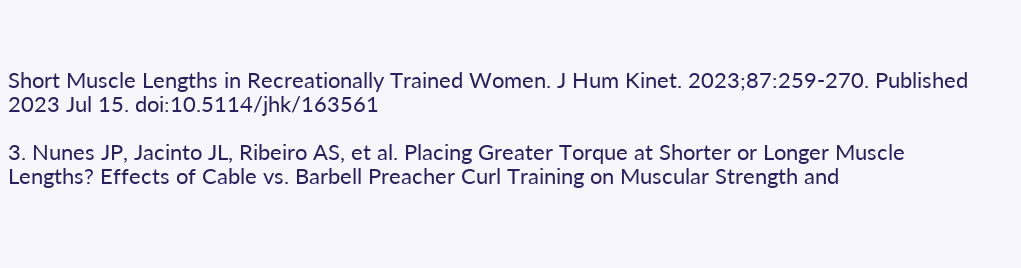Short Muscle Lengths in Recreationally Trained Women. J Hum Kinet. 2023;87:259-270. Published 2023 Jul 15. doi:10.5114/jhk/163561

3. Nunes JP, Jacinto JL, Ribeiro AS, et al. Placing Greater Torque at Shorter or Longer Muscle Lengths? Effects of Cable vs. Barbell Preacher Curl Training on Muscular Strength and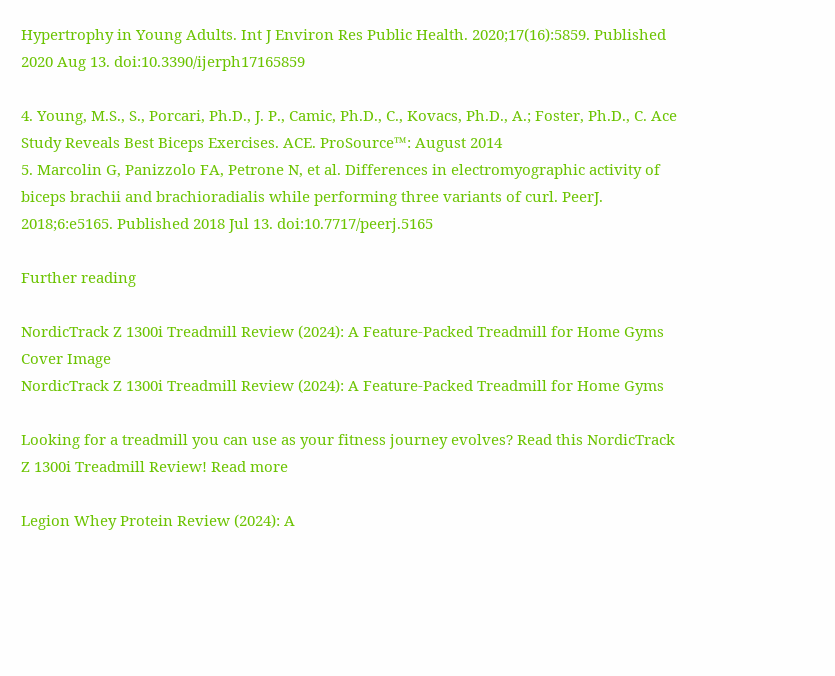Hypertrophy in Young Adults. Int J Environ Res Public Health. 2020;17(16):5859. Published 2020 Aug 13. doi:10.3390/ijerph17165859

4. Young, M.S., S., Porcari, Ph.D., J. P., Camic, Ph.D., C., Kovacs, Ph.D., A.; Foster, Ph.D., C. Ace Study Reveals Best Biceps Exercises. ACE. ProSource™: August 2014
5. Marcolin G, Panizzolo FA, Petrone N, et al. Differences in electromyographic activity of biceps brachii and brachioradialis while performing three variants of curl. PeerJ. 2018;6:e5165. Published 2018 Jul 13. doi:10.7717/peerj.5165

Further reading

NordicTrack Z 1300i Treadmill Review (2024): A Feature-Packed Treadmill for Home Gyms Cover Image
NordicTrack Z 1300i Treadmill Review (2024): A Feature-Packed Treadmill for Home Gyms

Looking for a treadmill you can use as your fitness journey evolves? Read this NordicTrack Z 1300i Treadmill Review! Read more

Legion Whey Protein Review (2024): A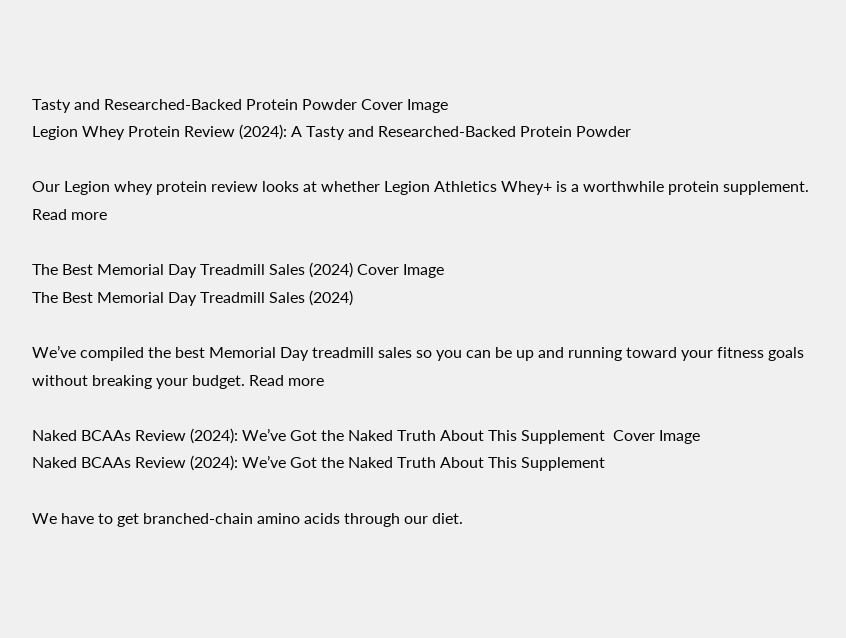Tasty and Researched-Backed Protein Powder Cover Image
Legion Whey Protein Review (2024): A Tasty and Researched-Backed Protein Powder

Our Legion whey protein review looks at whether Legion Athletics Whey+ is a worthwhile protein supplement. Read more

The Best Memorial Day Treadmill Sales (2024) Cover Image
The Best Memorial Day Treadmill Sales (2024)

We’ve compiled the best Memorial Day treadmill sales so you can be up and running toward your fitness goals without breaking your budget. Read more

Naked BCAAs Review (2024): We’ve Got the Naked Truth About This Supplement  Cover Image
Naked BCAAs Review (2024): We’ve Got the Naked Truth About This Supplement

We have to get branched-chain amino acids through our diet.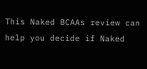This Naked BCAAs review can help you decide if Naked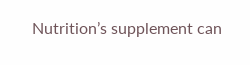Nutrition’s supplement can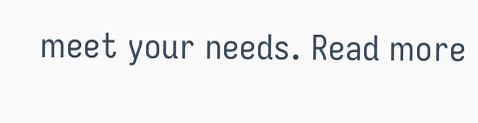meet your needs. Read more